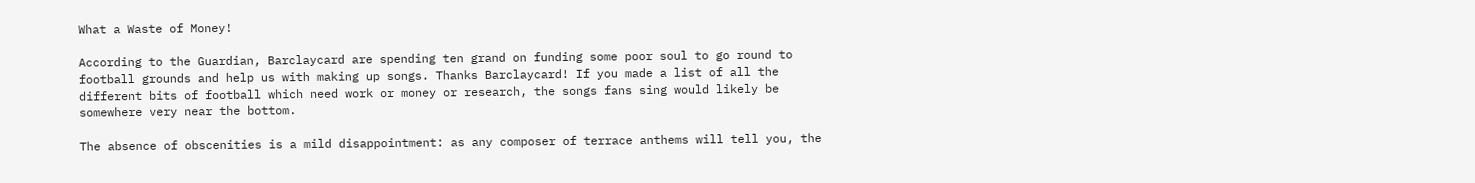What a Waste of Money!

According to the Guardian, Barclaycard are spending ten grand on funding some poor soul to go round to football grounds and help us with making up songs. Thanks Barclaycard! If you made a list of all the different bits of football which need work or money or research, the songs fans sing would likely be somewhere very near the bottom.

The absence of obscenities is a mild disappointment: as any composer of terrace anthems will tell you, the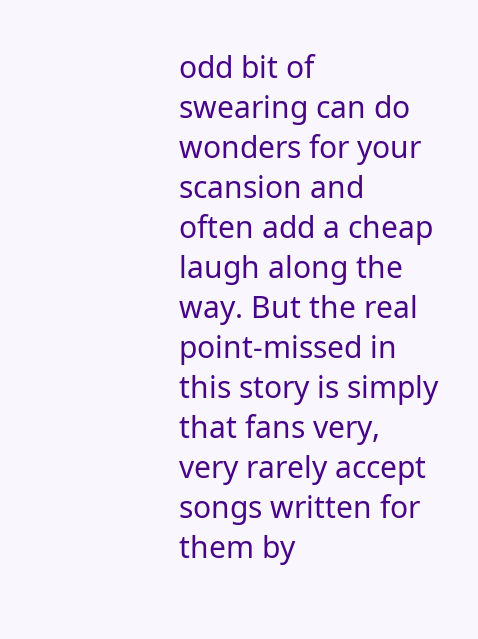odd bit of swearing can do wonders for your scansion and often add a cheap laugh along the way. But the real point-missed in this story is simply that fans very, very rarely accept songs written for them by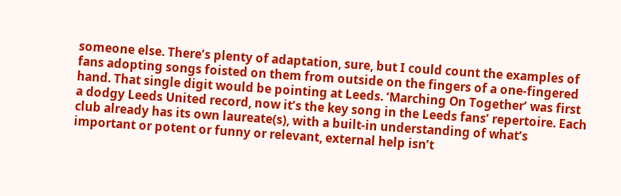someone else. There’s plenty of adaptation, sure, but I could count the examples of fans adopting songs foisted on them from outside on the fingers of a one-fingered hand. That single digit would be pointing at Leeds. ‘Marching On Together’ was first a dodgy Leeds United record, now it’s the key song in the Leeds fans’ repertoire. Each club already has its own laureate(s), with a built-in understanding of what’s important or potent or funny or relevant, external help isn’t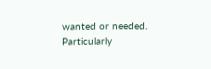wanted or needed. Particularly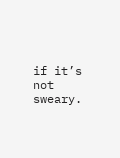if it’s not sweary.